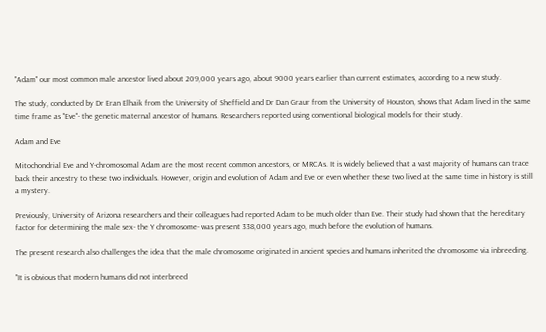"Adam" our most common male ancestor lived about 209,000 years ago, about 9000 years earlier than current estimates, according to a new study.

The study, conducted by Dr Eran Elhaik from the University of Sheffield and Dr Dan Graur from the University of Houston, shows that Adam lived in the same time frame as "Eve"- the genetic maternal ancestor of humans. Researchers reported using conventional biological models for their study.

Adam and Eve

Mitochondrial Eve and Y-chromosomal Adam are the most recent common ancestors, or MRCAs. It is widely believed that a vast majority of humans can trace back their ancestry to these two individuals. However, origin and evolution of Adam and Eve or even whether these two lived at the same time in history is still a mystery.

Previously, University of Arizona researchers and their colleagues had reported Adam to be much older than Eve. Their study had shown that the hereditary factor for determining the male sex- the Y chromosome- was present 338,000 years ago, much before the evolution of humans.

The present research also challenges the idea that the male chromosome originated in ancient species and humans inherited the chromosome via inbreeding.

"It is obvious that modern humans did not interbreed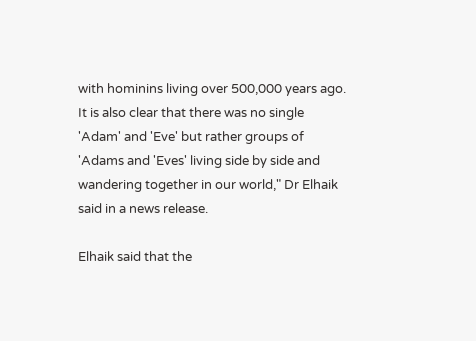with hominins living over 500,000 years ago. It is also clear that there was no single 'Adam' and 'Eve' but rather groups of 'Adams and 'Eves' living side by side and wandering together in our world," Dr Elhaik said in a news release.

Elhaik said that the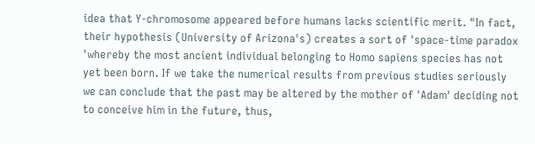idea that Y-chromosome appeared before humans lacks scientific merit. "In fact, their hypothesis (University of Arizona's) creates a sort of 'space-time paradox 'whereby the most ancient individual belonging to Homo sapiens species has not yet been born. If we take the numerical results from previous studies seriously we can conclude that the past may be altered by the mother of 'Adam' deciding not to conceive him in the future, thus,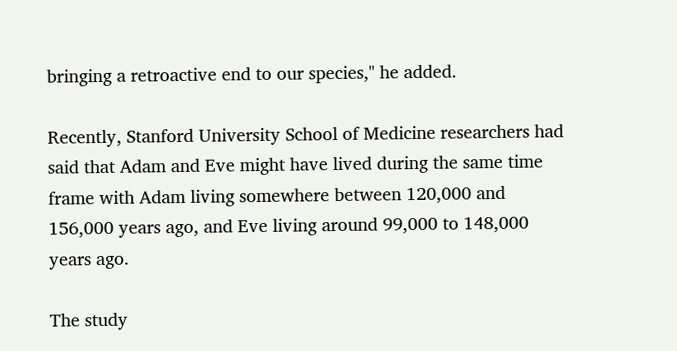bringing a retroactive end to our species," he added.

Recently, Stanford University School of Medicine researchers had said that Adam and Eve might have lived during the same time frame with Adam living somewhere between 120,000 and 156,000 years ago, and Eve living around 99,000 to 148,000 years ago.

The study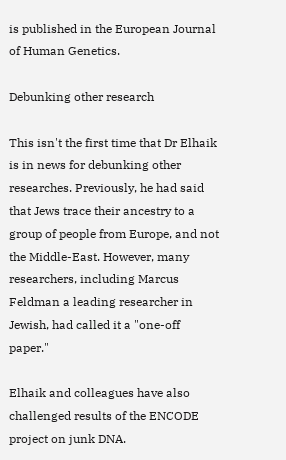is published in the European Journal of Human Genetics.

Debunking other research

This isn't the first time that Dr Elhaik is in news for debunking other researches. Previously, he had said that Jews trace their ancestry to a group of people from Europe, and not the Middle-East. However, many researchers, including Marcus Feldman a leading researcher in Jewish, had called it a "one-off paper."

Elhaik and colleagues have also challenged results of the ENCODE project on junk DNA.